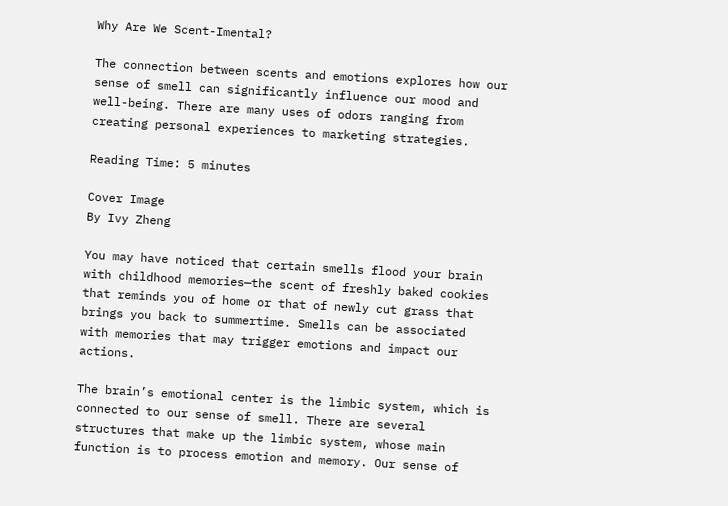Why Are We Scent-Imental?

The connection between scents and emotions explores how our sense of smell can significantly influence our mood and well-being. There are many uses of odors ranging from creating personal experiences to marketing strategies.

Reading Time: 5 minutes

Cover Image
By Ivy Zheng

You may have noticed that certain smells flood your brain with childhood memories—the scent of freshly baked cookies that reminds you of home or that of newly cut grass that brings you back to summertime. Smells can be associated with memories that may trigger emotions and impact our actions.

The brain’s emotional center is the limbic system, which is connected to our sense of smell. There are several structures that make up the limbic system, whose main function is to process emotion and memory. Our sense of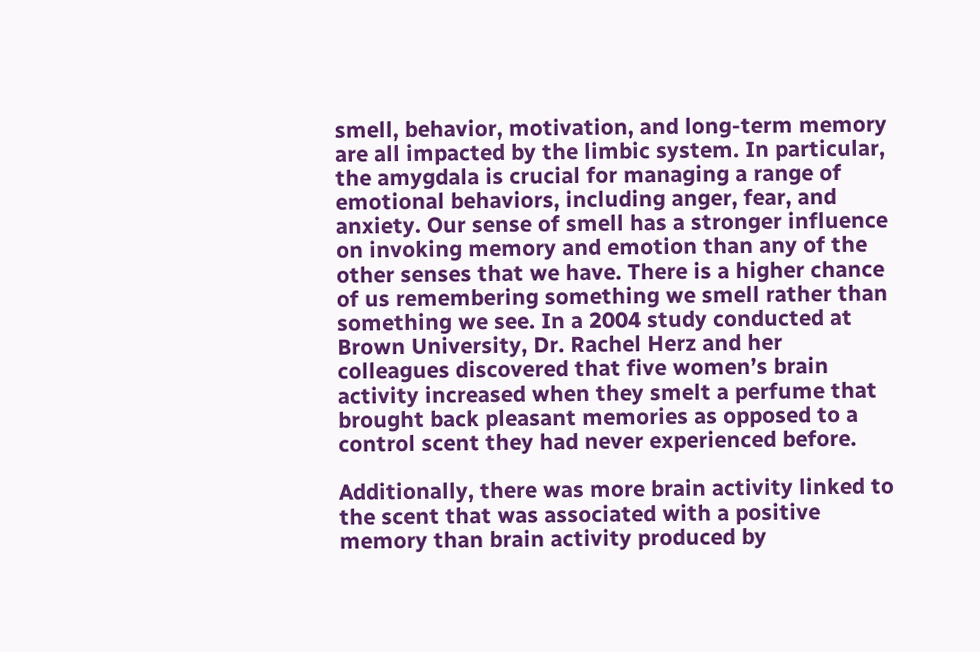smell, behavior, motivation, and long-term memory are all impacted by the limbic system. In particular, the amygdala is crucial for managing a range of emotional behaviors, including anger, fear, and anxiety. Our sense of smell has a stronger influence on invoking memory and emotion than any of the other senses that we have. There is a higher chance of us remembering something we smell rather than something we see. In a 2004 study conducted at Brown University, Dr. Rachel Herz and her colleagues discovered that five women’s brain activity increased when they smelt a perfume that brought back pleasant memories as opposed to a control scent they had never experienced before.

Additionally, there was more brain activity linked to the scent that was associated with a positive memory than brain activity produced by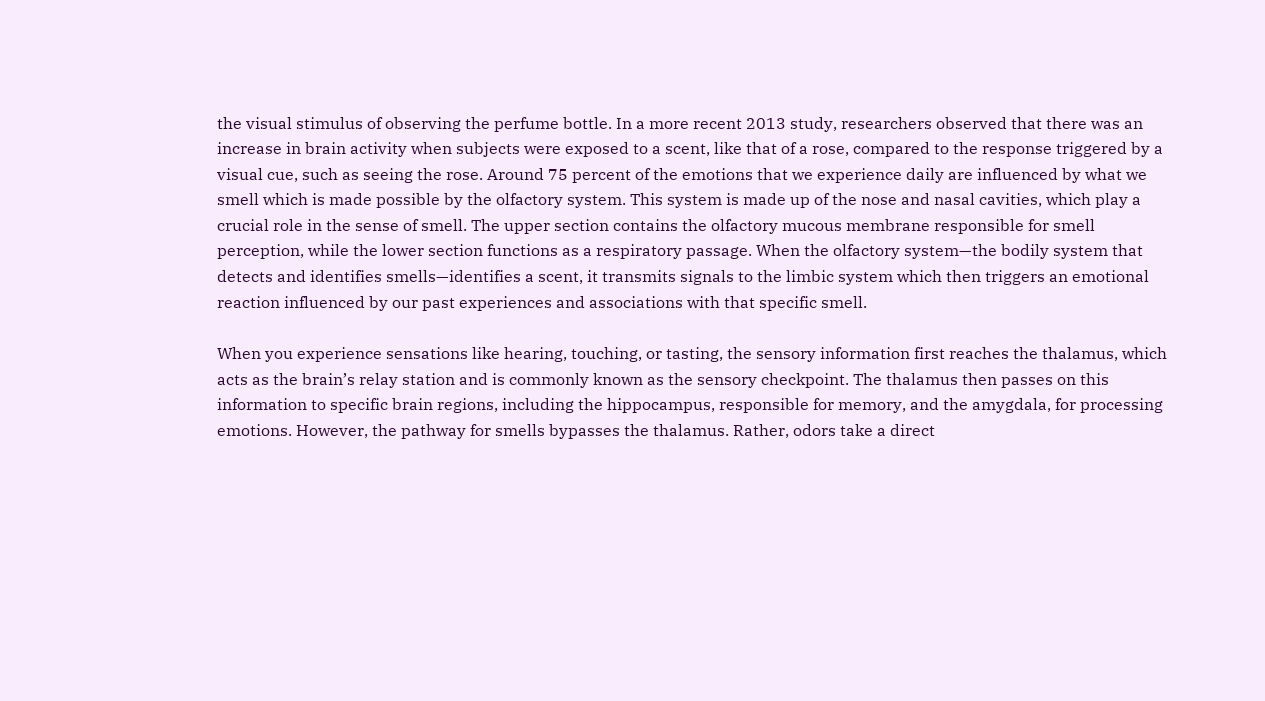the visual stimulus of observing the perfume bottle. In a more recent 2013 study, researchers observed that there was an increase in brain activity when subjects were exposed to a scent, like that of a rose, compared to the response triggered by a visual cue, such as seeing the rose. Around 75 percent of the emotions that we experience daily are influenced by what we smell which is made possible by the olfactory system. This system is made up of the nose and nasal cavities, which play a crucial role in the sense of smell. The upper section contains the olfactory mucous membrane responsible for smell perception, while the lower section functions as a respiratory passage. When the olfactory system—the bodily system that detects and identifies smells—identifies a scent, it transmits signals to the limbic system which then triggers an emotional reaction influenced by our past experiences and associations with that specific smell.

When you experience sensations like hearing, touching, or tasting, the sensory information first reaches the thalamus, which acts as the brain’s relay station and is commonly known as the sensory checkpoint. The thalamus then passes on this information to specific brain regions, including the hippocampus, responsible for memory, and the amygdala, for processing emotions. However, the pathway for smells bypasses the thalamus. Rather, odors take a direct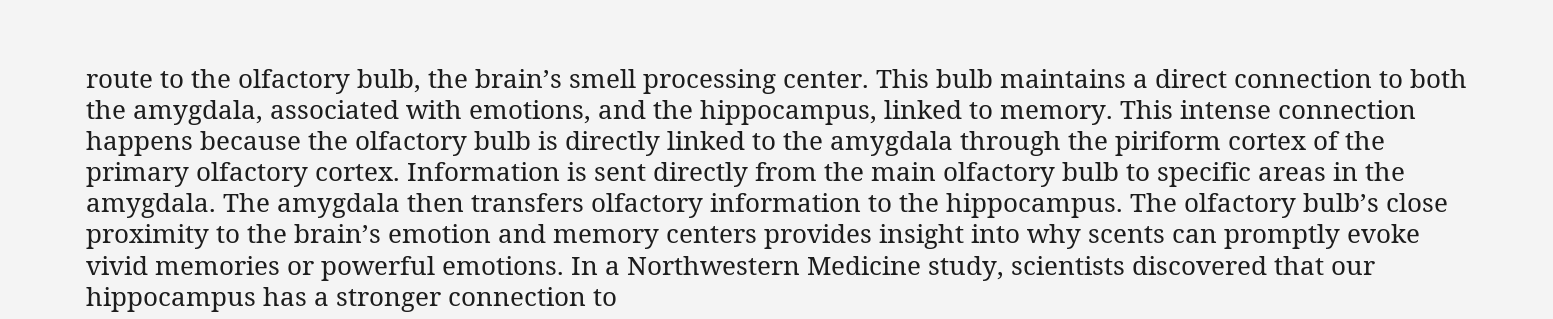route to the olfactory bulb, the brain’s smell processing center. This bulb maintains a direct connection to both the amygdala, associated with emotions, and the hippocampus, linked to memory. This intense connection happens because the olfactory bulb is directly linked to the amygdala through the piriform cortex of the primary olfactory cortex. Information is sent directly from the main olfactory bulb to specific areas in the amygdala. The amygdala then transfers olfactory information to the hippocampus. The olfactory bulb’s close proximity to the brain’s emotion and memory centers provides insight into why scents can promptly evoke vivid memories or powerful emotions. In a Northwestern Medicine study, scientists discovered that our hippocampus has a stronger connection to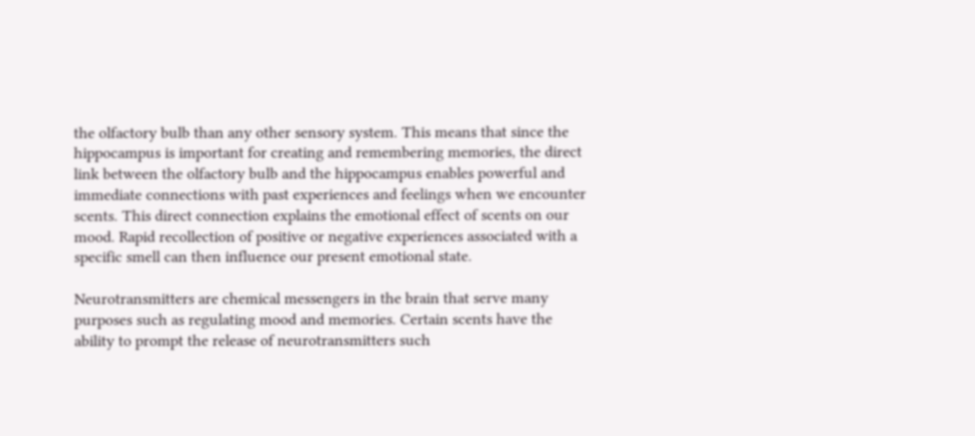the olfactory bulb than any other sensory system. This means that since the hippocampus is important for creating and remembering memories, the direct link between the olfactory bulb and the hippocampus enables powerful and immediate connections with past experiences and feelings when we encounter scents. This direct connection explains the emotional effect of scents on our mood. Rapid recollection of positive or negative experiences associated with a specific smell can then influence our present emotional state.

Neurotransmitters are chemical messengers in the brain that serve many purposes such as regulating mood and memories. Certain scents have the ability to prompt the release of neurotransmitters such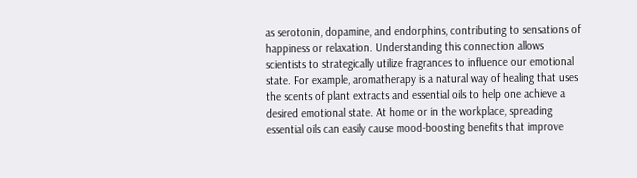as serotonin, dopamine, and endorphins, contributing to sensations of happiness or relaxation. Understanding this connection allows scientists to strategically utilize fragrances to influence our emotional state. For example, aromatherapy is a natural way of healing that uses the scents of plant extracts and essential oils to help one achieve a desired emotional state. At home or in the workplace, spreading essential oils can easily cause mood-boosting benefits that improve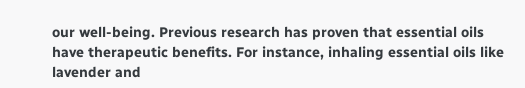our well-being. Previous research has proven that essential oils have therapeutic benefits. For instance, inhaling essential oils like lavender and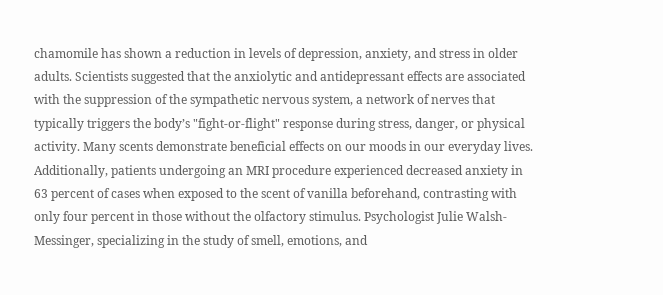chamomile has shown a reduction in levels of depression, anxiety, and stress in older adults. Scientists suggested that the anxiolytic and antidepressant effects are associated with the suppression of the sympathetic nervous system, a network of nerves that typically triggers the body’s "fight-or-flight" response during stress, danger, or physical activity. Many scents demonstrate beneficial effects on our moods in our everyday lives. Additionally, patients undergoing an MRI procedure experienced decreased anxiety in 63 percent of cases when exposed to the scent of vanilla beforehand, contrasting with only four percent in those without the olfactory stimulus. Psychologist Julie Walsh-Messinger, specializing in the study of smell, emotions, and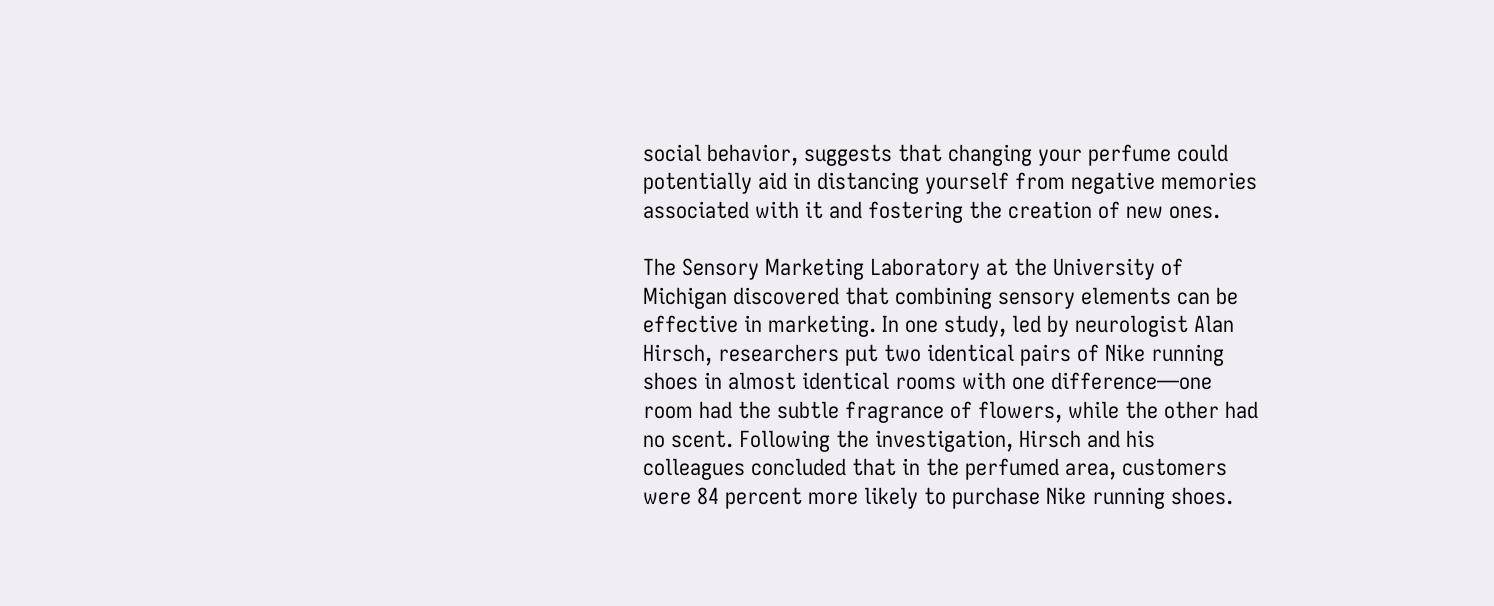social behavior, suggests that changing your perfume could potentially aid in distancing yourself from negative memories associated with it and fostering the creation of new ones.

The Sensory Marketing Laboratory at the University of Michigan discovered that combining sensory elements can be effective in marketing. In one study, led by neurologist Alan Hirsch, researchers put two identical pairs of Nike running shoes in almost identical rooms with one difference—one room had the subtle fragrance of flowers, while the other had no scent. Following the investigation, Hirsch and his colleagues concluded that in the perfumed area, customers were 84 percent more likely to purchase Nike running shoes.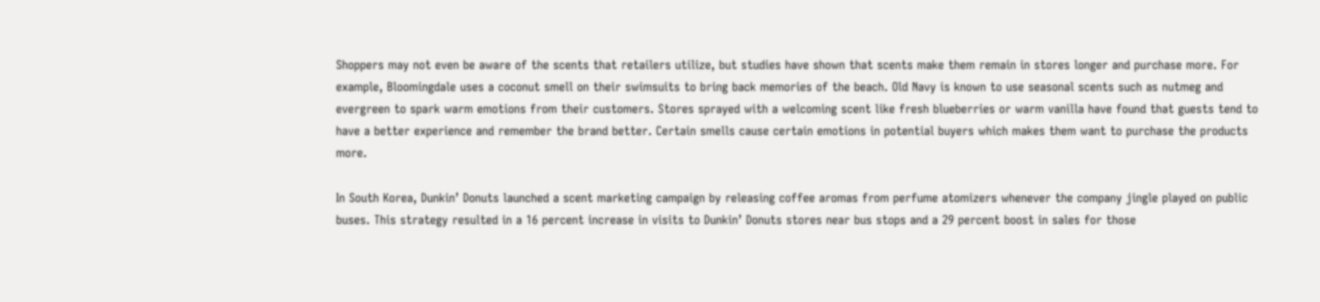Shoppers may not even be aware of the scents that retailers utilize, but studies have shown that scents make them remain in stores longer and purchase more. For example, Bloomingdale uses a coconut smell on their swimsuits to bring back memories of the beach. Old Navy is known to use seasonal scents such as nutmeg and evergreen to spark warm emotions from their customers. Stores sprayed with a welcoming scent like fresh blueberries or warm vanilla have found that guests tend to have a better experience and remember the brand better. Certain smells cause certain emotions in potential buyers which makes them want to purchase the products more.

In South Korea, Dunkin’ Donuts launched a scent marketing campaign by releasing coffee aromas from perfume atomizers whenever the company jingle played on public buses. This strategy resulted in a 16 percent increase in visits to Dunkin’ Donuts stores near bus stops and a 29 percent boost in sales for those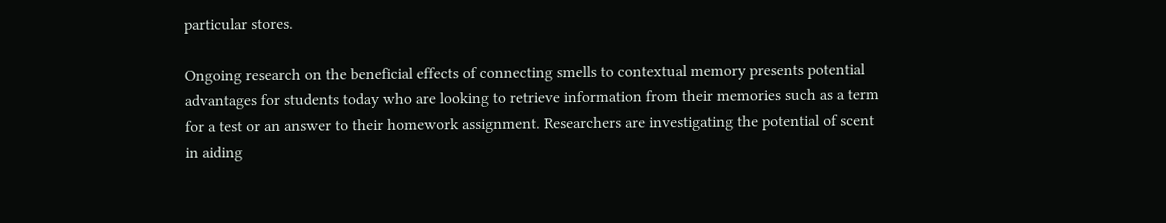particular stores.

Ongoing research on the beneficial effects of connecting smells to contextual memory presents potential advantages for students today who are looking to retrieve information from their memories such as a term for a test or an answer to their homework assignment. Researchers are investigating the potential of scent in aiding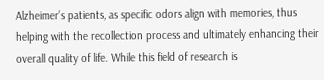Alzheimer’s patients, as specific odors align with memories, thus helping with the recollection process and ultimately enhancing their overall quality of life. While this field of research is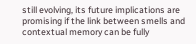still evolving, its future implications are promising if the link between smells and contextual memory can be fully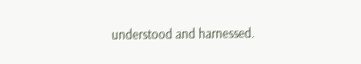understood and harnessed.